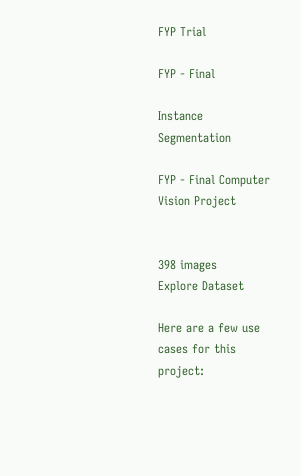FYP Trial

FYP - Final

Instance Segmentation

FYP - Final Computer Vision Project


398 images
Explore Dataset

Here are a few use cases for this project: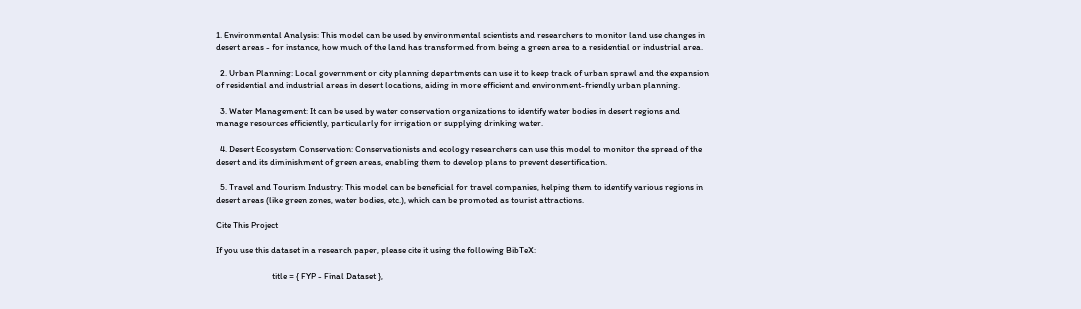1. Environmental Analysis: This model can be used by environmental scientists and researchers to monitor land use changes in desert areas - for instance, how much of the land has transformed from being a green area to a residential or industrial area.

  2. Urban Planning: Local government or city planning departments can use it to keep track of urban sprawl and the expansion of residential and industrial areas in desert locations, aiding in more efficient and environment-friendly urban planning.

  3. Water Management: It can be used by water conservation organizations to identify water bodies in desert regions and manage resources efficiently, particularly for irrigation or supplying drinking water.

  4. Desert Ecosystem Conservation: Conservationists and ecology researchers can use this model to monitor the spread of the desert and its diminishment of green areas, enabling them to develop plans to prevent desertification.

  5. Travel and Tourism Industry: This model can be beneficial for travel companies, helping them to identify various regions in desert areas (like green zones, water bodies, etc.), which can be promoted as tourist attractions.

Cite This Project

If you use this dataset in a research paper, please cite it using the following BibTeX:

                            title = { FYP - Final Dataset },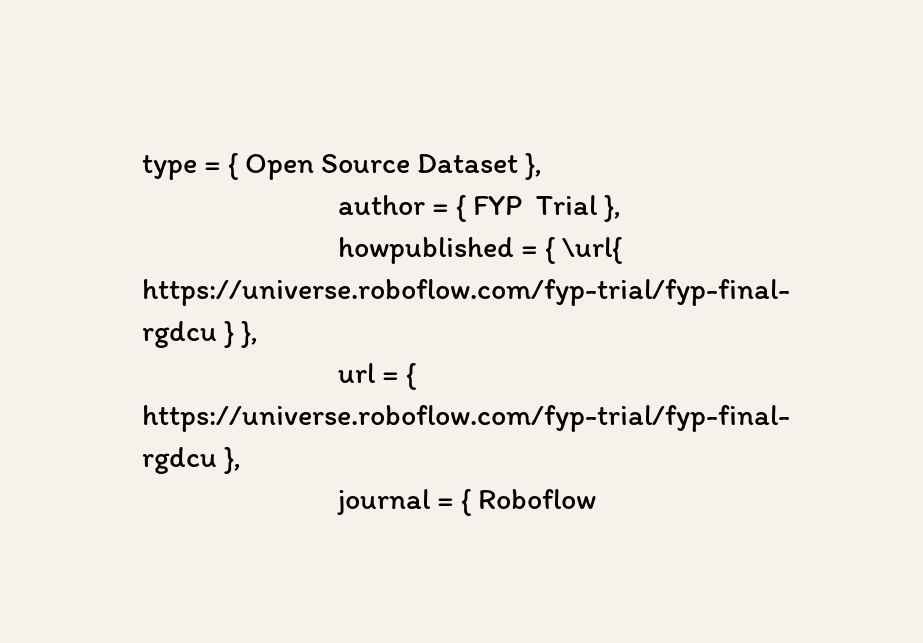type = { Open Source Dataset },
                            author = { FYP  Trial },
                            howpublished = { \url{ https://universe.roboflow.com/fyp-trial/fyp-final-rgdcu } },
                            url = { https://universe.roboflow.com/fyp-trial/fyp-final-rgdcu },
                            journal = { Roboflow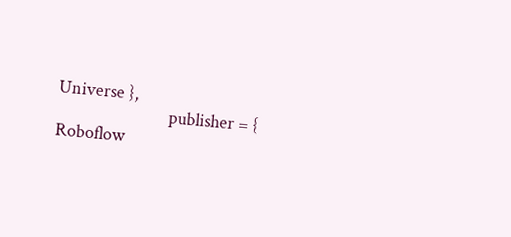Universe },
                            publisher = { Roboflow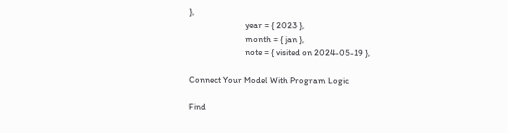},
                            year = { 2023 },
                            month = { jan },
                            note = { visited on 2024-05-19 },

Connect Your Model With Program Logic

Find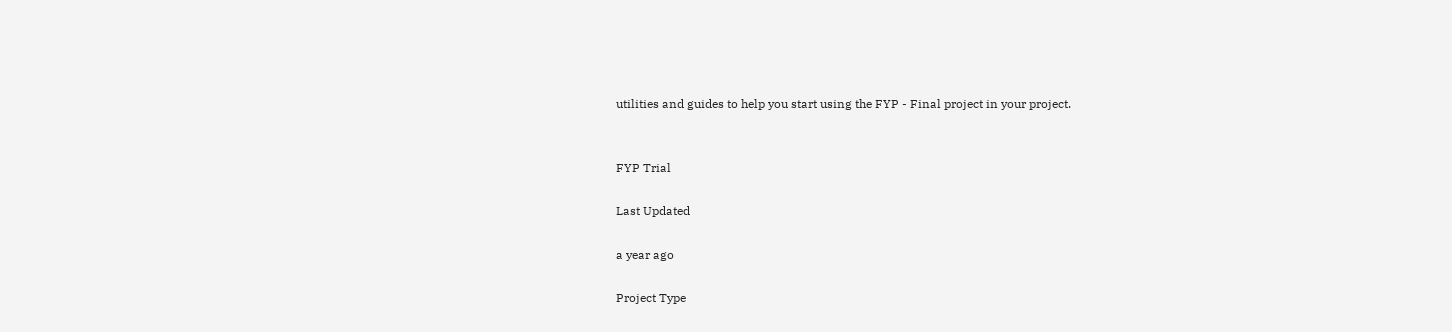utilities and guides to help you start using the FYP - Final project in your project.


FYP Trial

Last Updated

a year ago

Project Type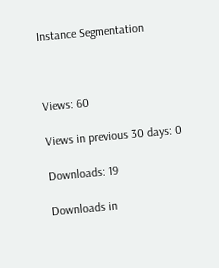Instance Segmentation



Views: 60

Views in previous 30 days: 0

Downloads: 19

Downloads in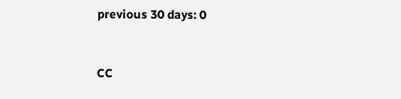previous 30 days: 0


CC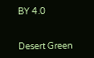BY 4.0


Desert Green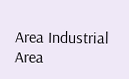Area Industrial Area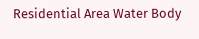Residential Area Water Body